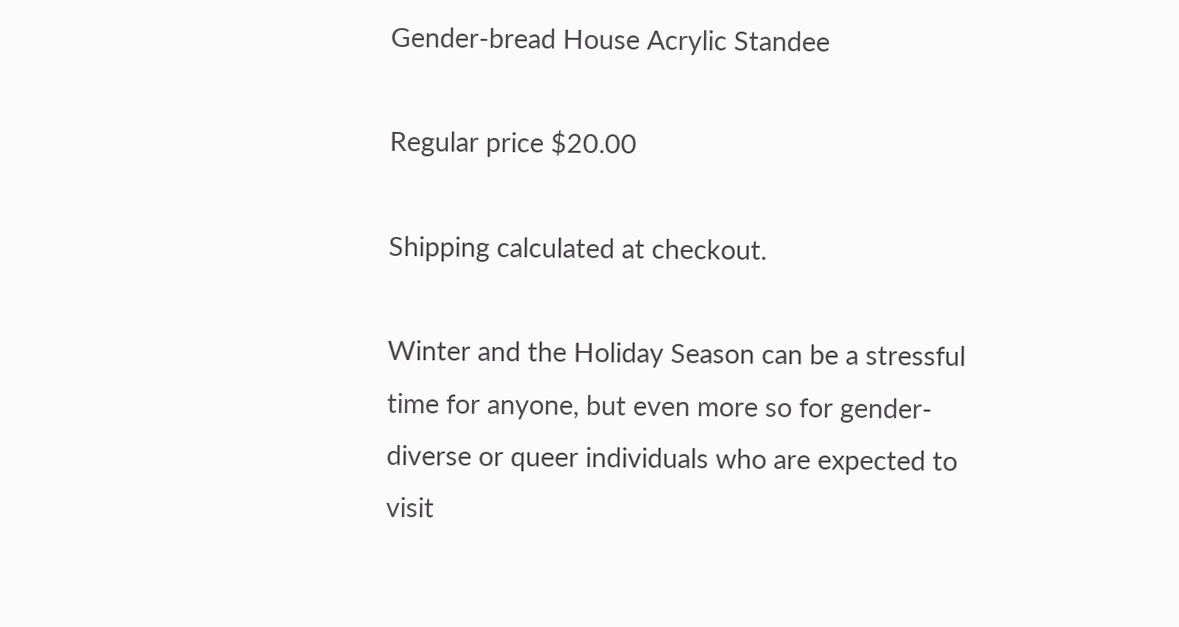Gender-bread House Acrylic Standee

Regular price $20.00

Shipping calculated at checkout.

Winter and the Holiday Season can be a stressful time for anyone, but even more so for gender-diverse or queer individuals who are expected to visit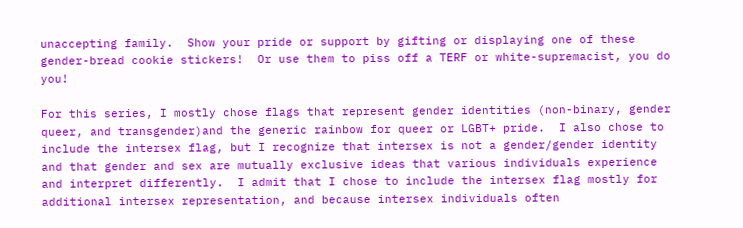unaccepting family.  Show your pride or support by gifting or displaying one of these gender-bread cookie stickers!  Or use them to piss off a TERF or white-supremacist, you do you!

For this series, I mostly chose flags that represent gender identities (non-binary, gender queer, and transgender)and the generic rainbow for queer or LGBT+ pride.  I also chose to include the intersex flag, but I recognize that intersex is not a gender/gender identity and that gender and sex are mutually exclusive ideas that various individuals experience and interpret differently.  I admit that I chose to include the intersex flag mostly for additional intersex representation, and because intersex individuals often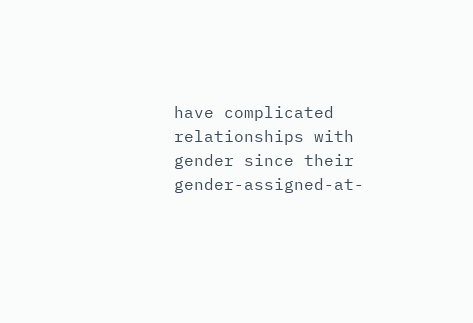have complicated relationships with gender since their gender-assigned-at-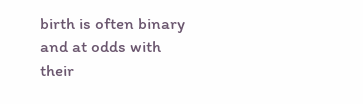birth is often binary and at odds with their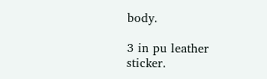body.

3 in pu leather sticker.